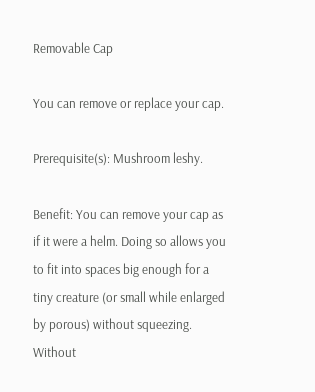Removable Cap

You can remove or replace your cap.

Prerequisite(s): Mushroom leshy.

Benefit: You can remove your cap as if it were a helm. Doing so allows you to fit into spaces big enough for a tiny creature (or small while enlarged by porous) without squeezing.
Without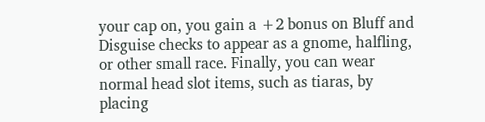your cap on, you gain a +2 bonus on Bluff and Disguise checks to appear as a gnome, halfling, or other small race. Finally, you can wear normal head slot items, such as tiaras, by placing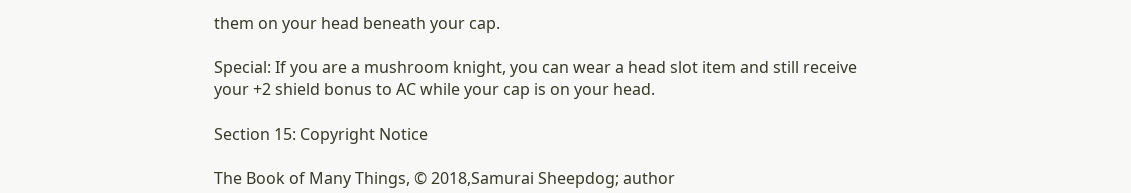them on your head beneath your cap.

Special: If you are a mushroom knight, you can wear a head slot item and still receive your +2 shield bonus to AC while your cap is on your head.

Section 15: Copyright Notice

The Book of Many Things, © 2018,Samurai Sheepdog; author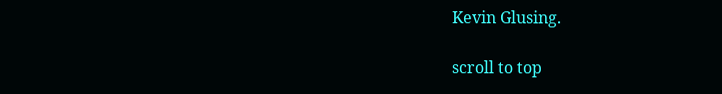Kevin Glusing.

scroll to top